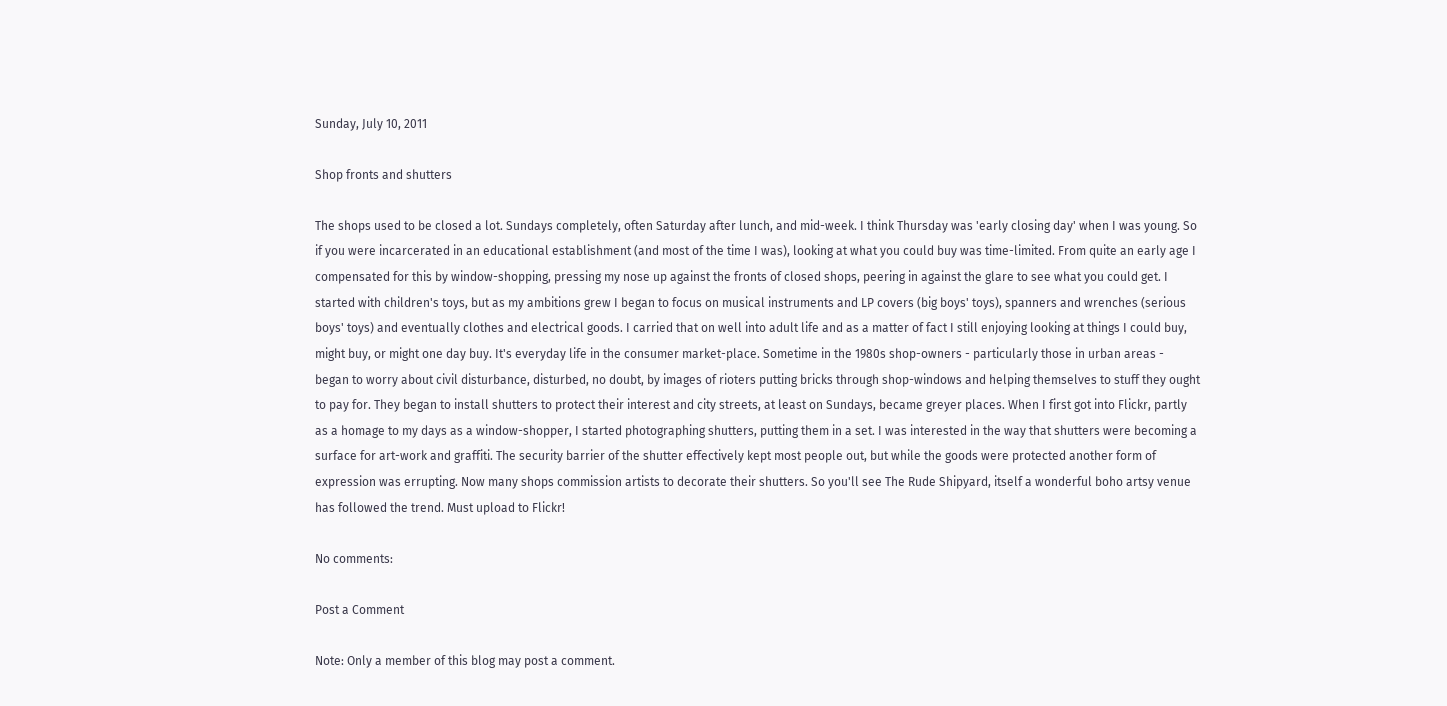Sunday, July 10, 2011

Shop fronts and shutters

The shops used to be closed a lot. Sundays completely, often Saturday after lunch, and mid-week. I think Thursday was 'early closing day' when I was young. So if you were incarcerated in an educational establishment (and most of the time I was), looking at what you could buy was time-limited. From quite an early age I compensated for this by window-shopping, pressing my nose up against the fronts of closed shops, peering in against the glare to see what you could get. I started with children's toys, but as my ambitions grew I began to focus on musical instruments and LP covers (big boys' toys), spanners and wrenches (serious boys' toys) and eventually clothes and electrical goods. I carried that on well into adult life and as a matter of fact I still enjoying looking at things I could buy, might buy, or might one day buy. It's everyday life in the consumer market-place. Sometime in the 1980s shop-owners - particularly those in urban areas - began to worry about civil disturbance, disturbed, no doubt, by images of rioters putting bricks through shop-windows and helping themselves to stuff they ought to pay for. They began to install shutters to protect their interest and city streets, at least on Sundays, became greyer places. When I first got into Flickr, partly as a homage to my days as a window-shopper, I started photographing shutters, putting them in a set. I was interested in the way that shutters were becoming a surface for art-work and graffiti. The security barrier of the shutter effectively kept most people out, but while the goods were protected another form of expression was errupting. Now many shops commission artists to decorate their shutters. So you'll see The Rude Shipyard, itself a wonderful boho artsy venue has followed the trend. Must upload to Flickr!

No comments:

Post a Comment

Note: Only a member of this blog may post a comment.